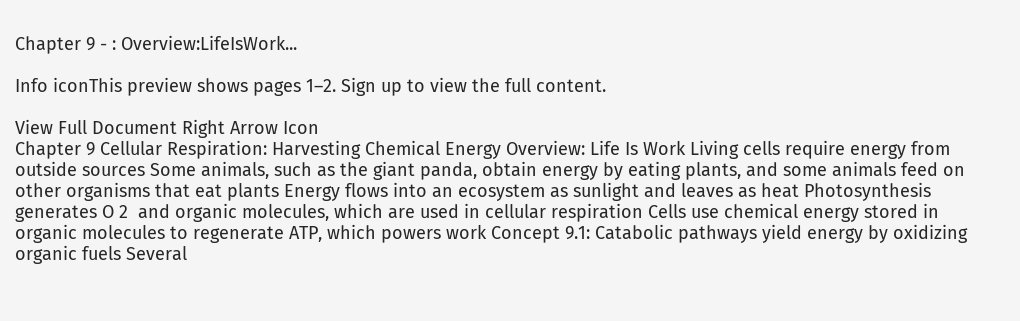Chapter 9 - : Overview:LifeIsWork...

Info iconThis preview shows pages 1–2. Sign up to view the full content.

View Full Document Right Arrow Icon
Chapter 9 Cellular Respiration: Harvesting Chemical Energy Overview: Life Is Work Living cells require energy from outside sources Some animals, such as the giant panda, obtain energy by eating plants, and some animals feed on  other organisms that eat plants Energy flows into an ecosystem as sunlight and leaves as heat Photosynthesis generates O 2  and organic molecules, which are used in cellular respiration Cells use chemical energy stored in organic molecules to regenerate ATP, which powers work Concept 9.1: Catabolic pathways yield energy by oxidizing organic fuels Several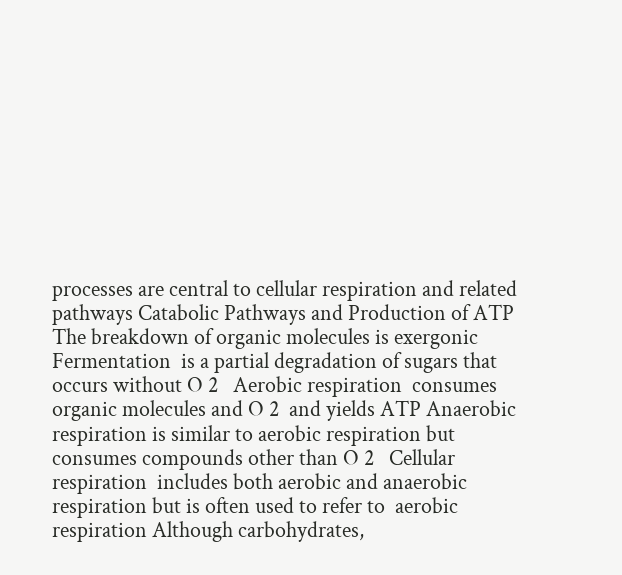processes are central to cellular respiration and related pathways Catabolic Pathways and Production of ATP The breakdown of organic molecules is exergonic  Fermentation  is a partial degradation of sugars that occurs without O 2   Aerobic respiration  consumes organic molecules and O 2  and yields ATP Anaerobic respiration is similar to aerobic respiration but consumes compounds other than O 2   Cellular respiration  includes both aerobic and anaerobic respiration but is often used to refer to  aerobic respiration Although carbohydrates,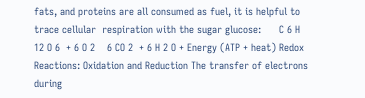fats, and proteins are all consumed as fuel, it is helpful to trace cellular  respiration with the sugar glucose:      C 6 H 12 O 6  + 6 O 2    6 CO 2  + 6 H 2 O + Energy (ATP + heat) Redox Reactions: Oxidation and Reduction The transfer of electrons during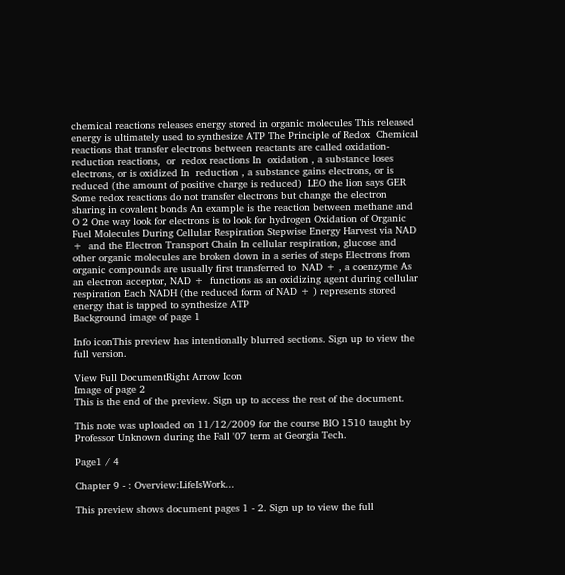chemical reactions releases energy stored in organic molecules This released energy is ultimately used to synthesize ATP The Principle of Redox  Chemical reactions that transfer electrons between reactants are called oxidation-reduction reactions,  or  redox reactions In  oxidation , a substance loses electrons, or is oxidized In  reduction , a substance gains electrons, or is reduced (the amount of positive charge is reduced)  LEO the lion says GER Some redox reactions do not transfer electrons but change the electron sharing in covalent bonds An example is the reaction between methane and O 2 One way look for electrons is to look for hydrogen Oxidation of Organic Fuel Molecules During Cellular Respiration Stepwise Energy Harvest via NAD +  and the Electron Transport Chain In cellular respiration, glucose and other organic molecules are broken down in a series of steps Electrons from organic compounds are usually first transferred to  NAD + , a coenzyme As an electron acceptor, NAD +  functions as an oxidizing agent during cellular respiration Each NADH (the reduced form of NAD + ) represents stored energy that is tapped to synthesize ATP
Background image of page 1

Info iconThis preview has intentionally blurred sections. Sign up to view the full version.

View Full DocumentRight Arrow Icon
Image of page 2
This is the end of the preview. Sign up to access the rest of the document.

This note was uploaded on 11/12/2009 for the course BIO 1510 taught by Professor Unknown during the Fall '07 term at Georgia Tech.

Page1 / 4

Chapter 9 - : Overview:LifeIsWork...

This preview shows document pages 1 - 2. Sign up to view the full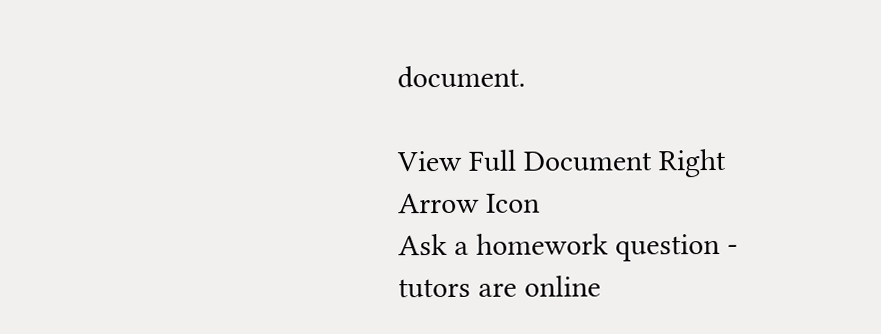document.

View Full Document Right Arrow Icon
Ask a homework question - tutors are online